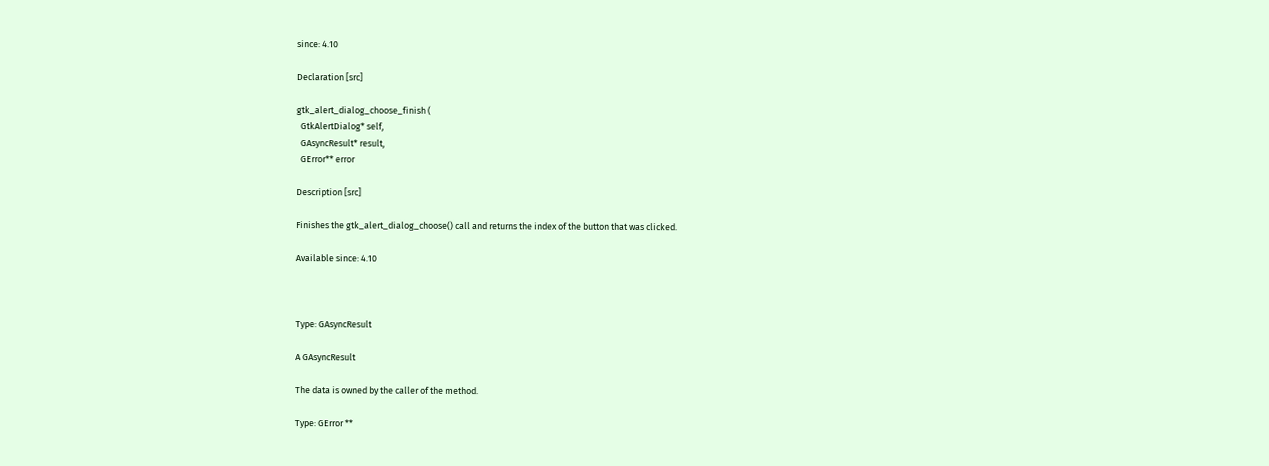since: 4.10

Declaration [src]

gtk_alert_dialog_choose_finish (
  GtkAlertDialog* self,
  GAsyncResult* result,
  GError** error

Description [src]

Finishes the gtk_alert_dialog_choose() call and returns the index of the button that was clicked.

Available since: 4.10



Type: GAsyncResult

A GAsyncResult

The data is owned by the caller of the method.

Type: GError **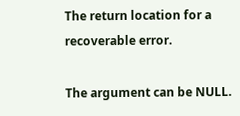The return location for a recoverable error.

The argument can be NULL.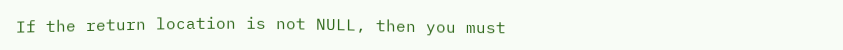If the return location is not NULL, then you must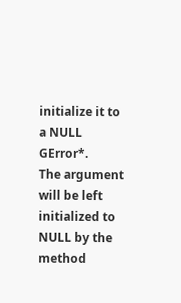initialize it to a NULL GError*.
The argument will be left initialized to NULL by the method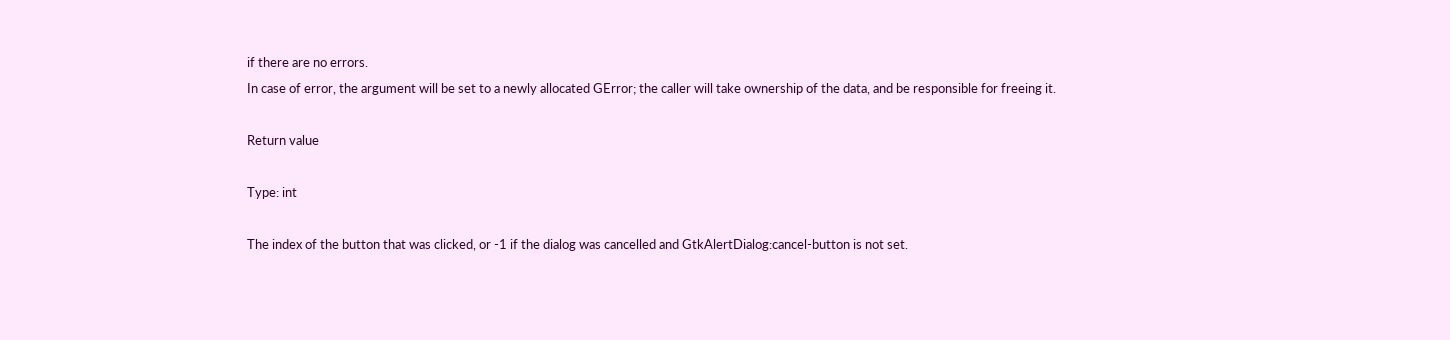if there are no errors.
In case of error, the argument will be set to a newly allocated GError; the caller will take ownership of the data, and be responsible for freeing it.

Return value

Type: int

The index of the button that was clicked, or -1 if the dialog was cancelled and GtkAlertDialog:cancel-button is not set.